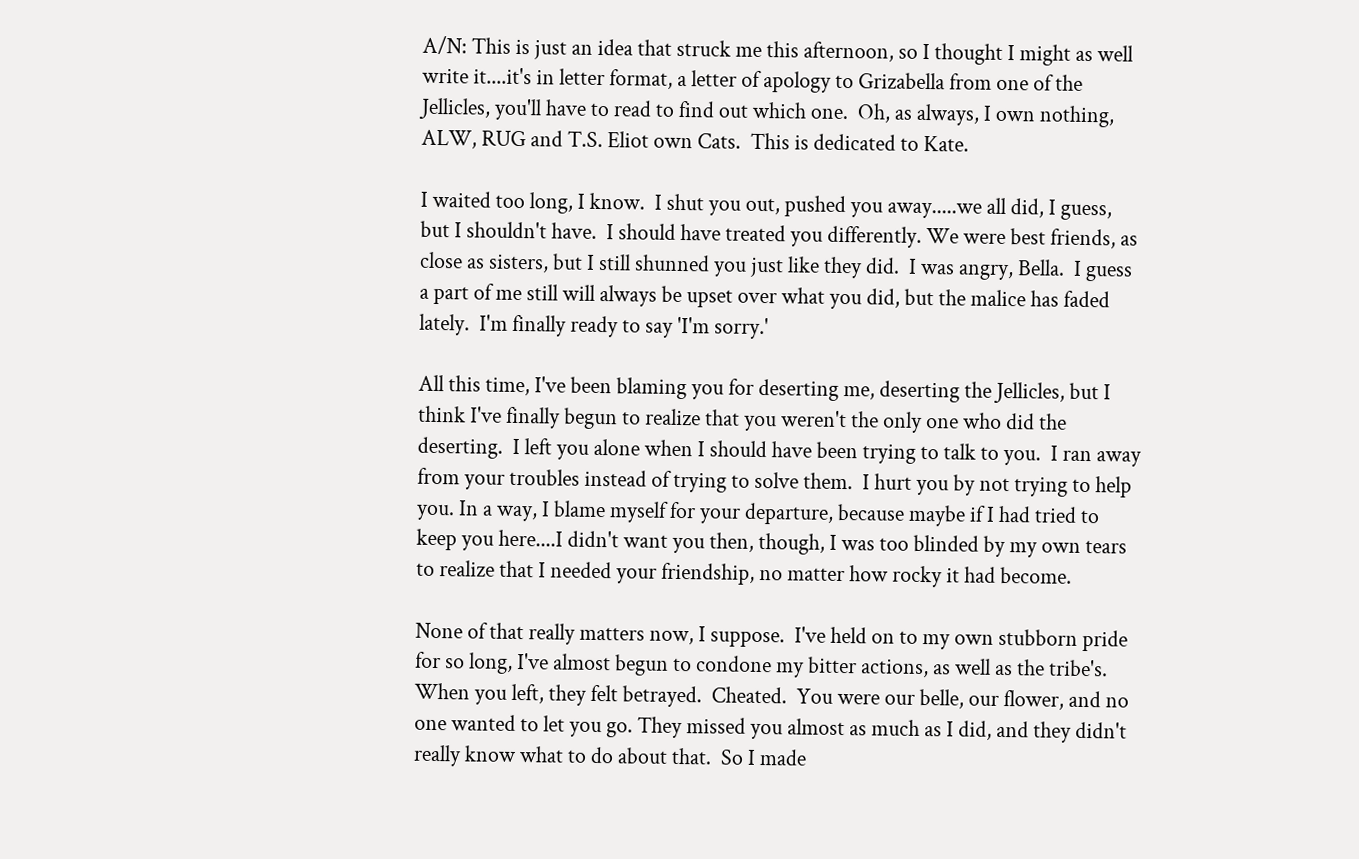A/N: This is just an idea that struck me this afternoon, so I thought I might as well write it....it's in letter format, a letter of apology to Grizabella from one of the Jellicles, you'll have to read to find out which one.  Oh, as always, I own nothing, ALW, RUG and T.S. Eliot own Cats.  This is dedicated to Kate.

I waited too long, I know.  I shut you out, pushed you away.....we all did, I guess, but I shouldn't have.  I should have treated you differently. We were best friends, as close as sisters, but I still shunned you just like they did.  I was angry, Bella.  I guess a part of me still will always be upset over what you did, but the malice has faded lately.  I'm finally ready to say 'I'm sorry.'

All this time, I've been blaming you for deserting me, deserting the Jellicles, but I think I've finally begun to realize that you weren't the only one who did the deserting.  I left you alone when I should have been trying to talk to you.  I ran away from your troubles instead of trying to solve them.  I hurt you by not trying to help you. In a way, I blame myself for your departure, because maybe if I had tried to keep you here....I didn't want you then, though, I was too blinded by my own tears to realize that I needed your friendship, no matter how rocky it had become.

None of that really matters now, I suppose.  I've held on to my own stubborn pride for so long, I've almost begun to condone my bitter actions, as well as the tribe's.  When you left, they felt betrayed.  Cheated.  You were our belle, our flower, and no one wanted to let you go. They missed you almost as much as I did, and they didn't really know what to do about that.  So I made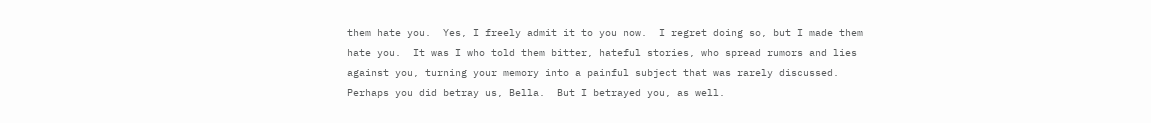them hate you.  Yes, I freely admit it to you now.  I regret doing so, but I made them hate you.  It was I who told them bitter, hateful stories, who spread rumors and lies against you, turning your memory into a painful subject that was rarely discussed.  Perhaps you did betray us, Bella.  But I betrayed you, as well.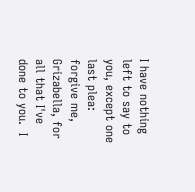I have nothing left to say to you, except one last plea: forgive me, Grizabella, for all that I've done to you.  I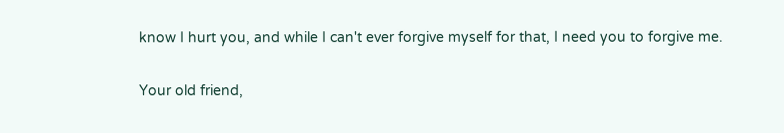know I hurt you, and while I can't ever forgive myself for that, I need you to forgive me.

Your old friend,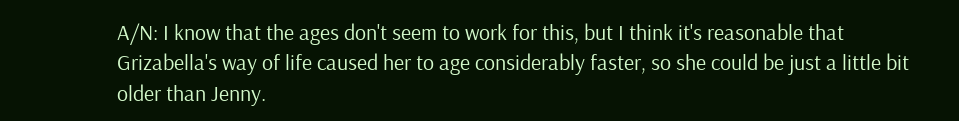A/N: I know that the ages don't seem to work for this, but I think it's reasonable that Grizabella's way of life caused her to age considerably faster, so she could be just a little bit older than Jenny.